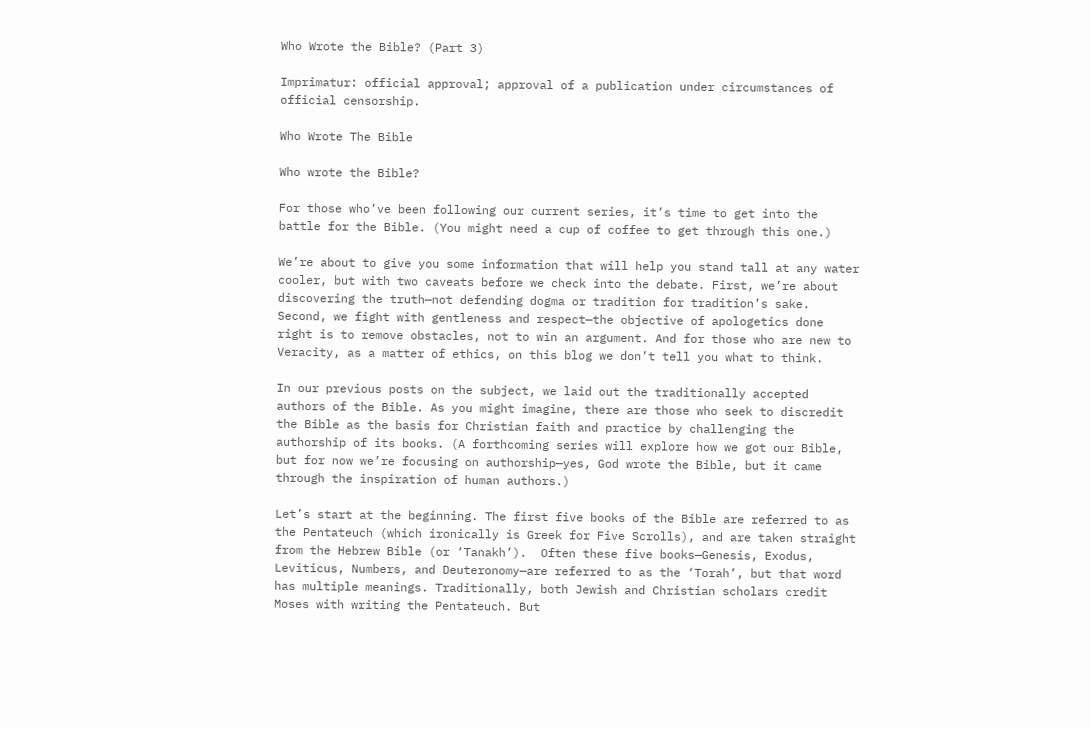Who Wrote the Bible? (Part 3)

Imprimatur: official approval; approval of a publication under circumstances of official censorship.

Who Wrote The Bible

Who wrote the Bible?

For those who’ve been following our current series, it’s time to get into the battle for the Bible. (You might need a cup of coffee to get through this one.)

We’re about to give you some information that will help you stand tall at any water cooler, but with two caveats before we check into the debate. First, we’re about discovering the truth—not defending dogma or tradition for tradition’s sake. Second, we fight with gentleness and respect—the objective of apologetics done right is to remove obstacles, not to win an argument. And for those who are new to Veracity, as a matter of ethics, on this blog we don’t tell you what to think.

In our previous posts on the subject, we laid out the traditionally accepted authors of the Bible. As you might imagine, there are those who seek to discredit the Bible as the basis for Christian faith and practice by challenging the authorship of its books. (A forthcoming series will explore how we got our Bible, but for now we’re focusing on authorship—yes, God wrote the Bible, but it came through the inspiration of human authors.)

Let’s start at the beginning. The first five books of the Bible are referred to as the Pentateuch (which ironically is Greek for Five Scrolls), and are taken straight from the Hebrew Bible (or ‘Tanakh’).  Often these five books—Genesis, Exodus, Leviticus, Numbers, and Deuteronomy—are referred to as the ‘Torah’, but that word has multiple meanings. Traditionally, both Jewish and Christian scholars credit Moses with writing the Pentateuch. But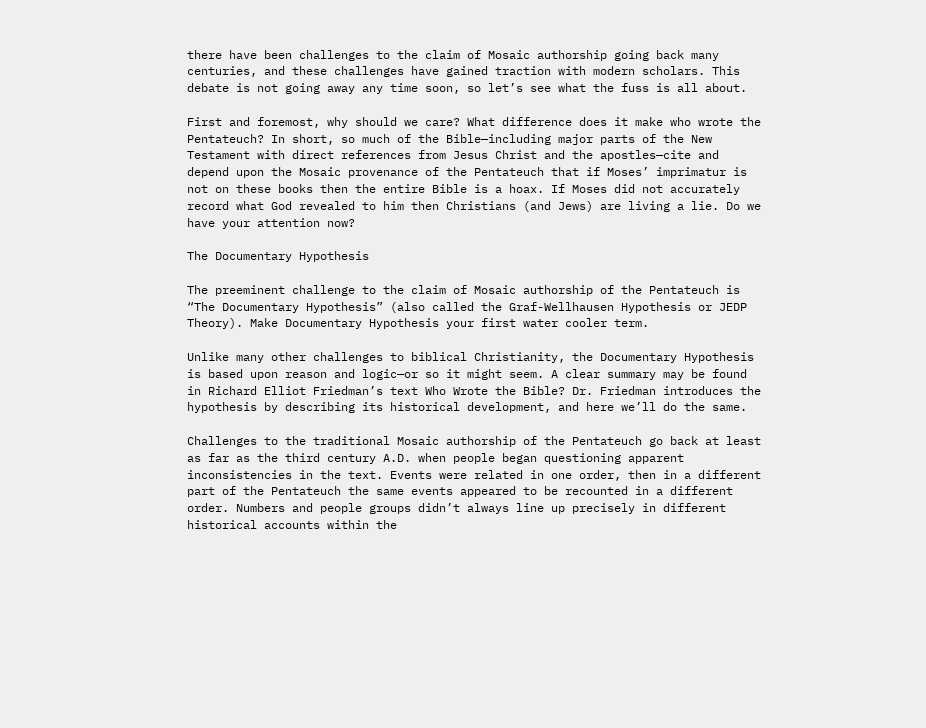there have been challenges to the claim of Mosaic authorship going back many centuries, and these challenges have gained traction with modern scholars. This debate is not going away any time soon, so let’s see what the fuss is all about.

First and foremost, why should we care? What difference does it make who wrote the Pentateuch? In short, so much of the Bible—including major parts of the New Testament with direct references from Jesus Christ and the apostles—cite and depend upon the Mosaic provenance of the Pentateuch that if Moses’ imprimatur is not on these books then the entire Bible is a hoax. If Moses did not accurately record what God revealed to him then Christians (and Jews) are living a lie. Do we have your attention now?

The Documentary Hypothesis

The preeminent challenge to the claim of Mosaic authorship of the Pentateuch is “The Documentary Hypothesis” (also called the Graf-Wellhausen Hypothesis or JEDP Theory). Make Documentary Hypothesis your first water cooler term.

Unlike many other challenges to biblical Christianity, the Documentary Hypothesis is based upon reason and logic—or so it might seem. A clear summary may be found in Richard Elliot Friedman’s text Who Wrote the Bible? Dr. Friedman introduces the hypothesis by describing its historical development, and here we’ll do the same.

Challenges to the traditional Mosaic authorship of the Pentateuch go back at least as far as the third century A.D. when people began questioning apparent inconsistencies in the text. Events were related in one order, then in a different part of the Pentateuch the same events appeared to be recounted in a different order. Numbers and people groups didn’t always line up precisely in different historical accounts within the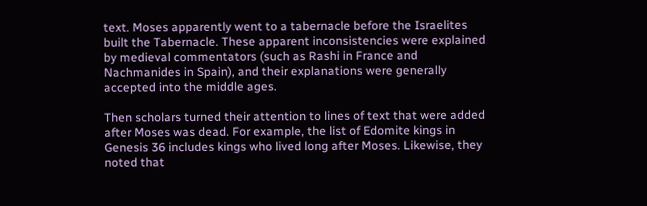text. Moses apparently went to a tabernacle before the Israelites built the Tabernacle. These apparent inconsistencies were explained by medieval commentators (such as Rashi in France and Nachmanides in Spain), and their explanations were generally accepted into the middle ages.

Then scholars turned their attention to lines of text that were added after Moses was dead. For example, the list of Edomite kings in Genesis 36 includes kings who lived long after Moses. Likewise, they noted that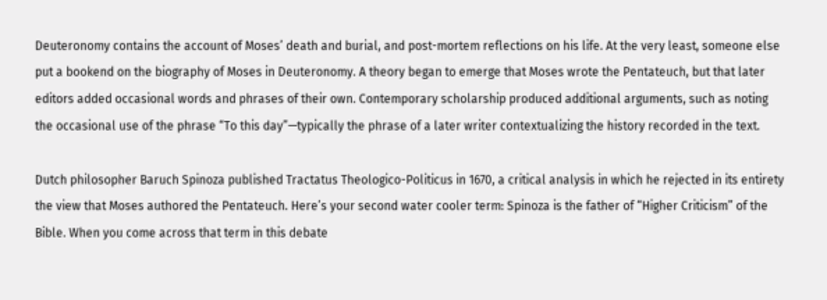Deuteronomy contains the account of Moses’ death and burial, and post-mortem reflections on his life. At the very least, someone else put a bookend on the biography of Moses in Deuteronomy. A theory began to emerge that Moses wrote the Pentateuch, but that later editors added occasional words and phrases of their own. Contemporary scholarship produced additional arguments, such as noting the occasional use of the phrase “To this day”—typically the phrase of a later writer contextualizing the history recorded in the text.

Dutch philosopher Baruch Spinoza published Tractatus Theologico-Politicus in 1670, a critical analysis in which he rejected in its entirety the view that Moses authored the Pentateuch. Here’s your second water cooler term: Spinoza is the father of “Higher Criticism” of the Bible. When you come across that term in this debate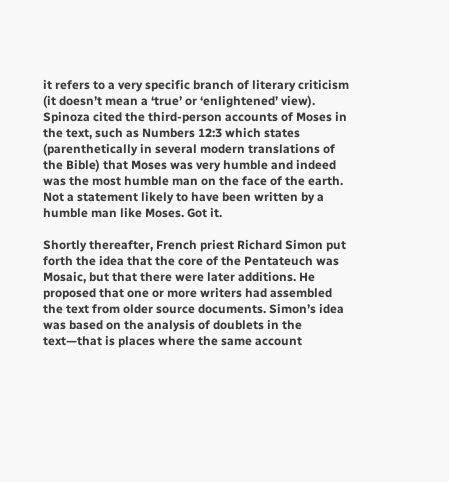it refers to a very specific branch of literary criticism (it doesn’t mean a ‘true’ or ‘enlightened’ view). Spinoza cited the third-person accounts of Moses in the text, such as Numbers 12:3 which states (parenthetically in several modern translations of the Bible) that Moses was very humble and indeed was the most humble man on the face of the earth.  Not a statement likely to have been written by a humble man like Moses. Got it.

Shortly thereafter, French priest Richard Simon put forth the idea that the core of the Pentateuch was Mosaic, but that there were later additions. He proposed that one or more writers had assembled the text from older source documents. Simon’s idea was based on the analysis of doublets in the text—that is places where the same account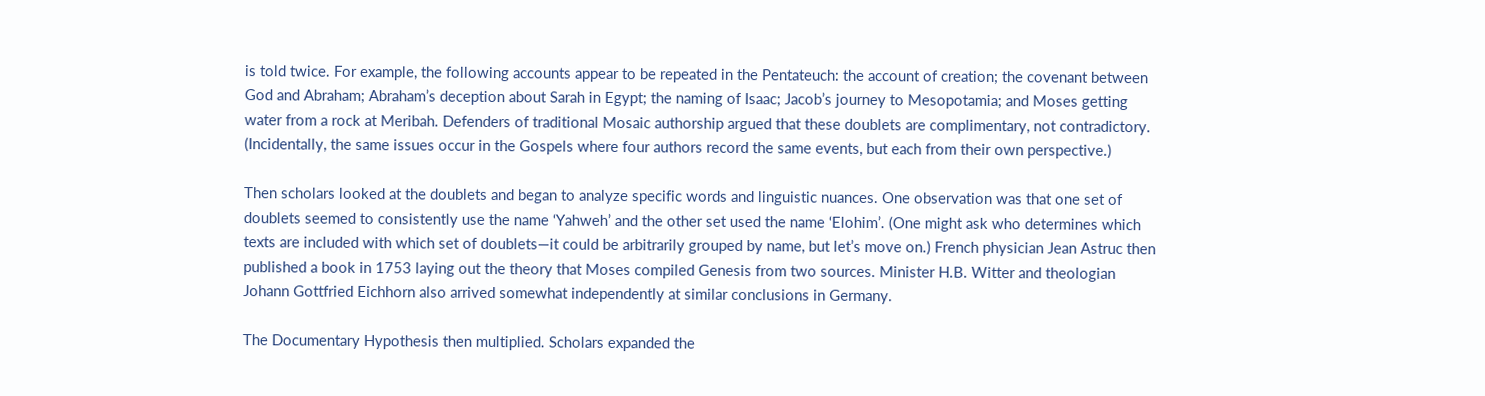is told twice. For example, the following accounts appear to be repeated in the Pentateuch: the account of creation; the covenant between God and Abraham; Abraham’s deception about Sarah in Egypt; the naming of Isaac; Jacob’s journey to Mesopotamia; and Moses getting water from a rock at Meribah. Defenders of traditional Mosaic authorship argued that these doublets are complimentary, not contradictory. (Incidentally, the same issues occur in the Gospels where four authors record the same events, but each from their own perspective.)

Then scholars looked at the doublets and began to analyze specific words and linguistic nuances. One observation was that one set of doublets seemed to consistently use the name ‘Yahweh’ and the other set used the name ‘Elohim’. (One might ask who determines which texts are included with which set of doublets—it could be arbitrarily grouped by name, but let’s move on.) French physician Jean Astruc then published a book in 1753 laying out the theory that Moses compiled Genesis from two sources. Minister H.B. Witter and theologian Johann Gottfried Eichhorn also arrived somewhat independently at similar conclusions in Germany.

The Documentary Hypothesis then multiplied. Scholars expanded the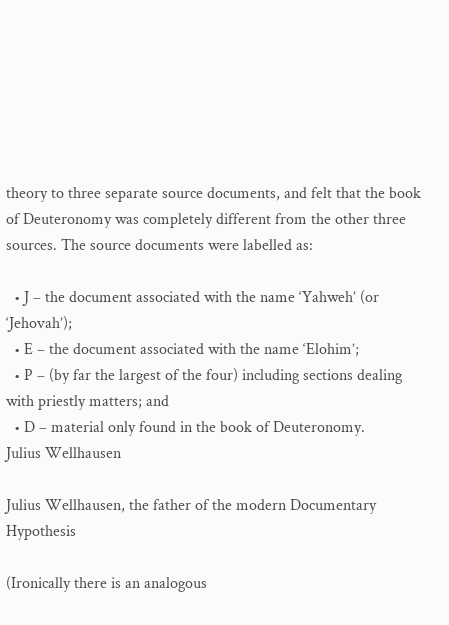theory to three separate source documents, and felt that the book of Deuteronomy was completely different from the other three sources. The source documents were labelled as:

  • J – the document associated with the name ‘Yahweh’ (or ‘Jehovah’);
  • E – the document associated with the name ‘Elohim’;
  • P – (by far the largest of the four) including sections dealing with priestly matters; and
  • D – material only found in the book of Deuteronomy.
Julius Wellhausen

Julius Wellhausen, the father of the modern Documentary Hypothesis

(Ironically there is an analogous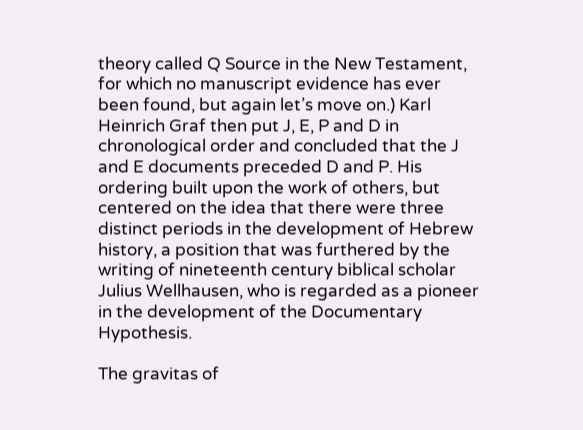theory called Q Source in the New Testament, for which no manuscript evidence has ever been found, but again let’s move on.) Karl Heinrich Graf then put J, E, P and D in chronological order and concluded that the J and E documents preceded D and P. His ordering built upon the work of others, but centered on the idea that there were three distinct periods in the development of Hebrew history, a position that was furthered by the writing of nineteenth century biblical scholar Julius Wellhausen, who is regarded as a pioneer in the development of the Documentary Hypothesis.

The gravitas of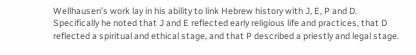Wellhausen’s work lay in his ability to link Hebrew history with J, E, P and D.  Specifically he noted that J and E reflected early religious life and practices, that D reflected a spiritual and ethical stage, and that P described a priestly and legal stage.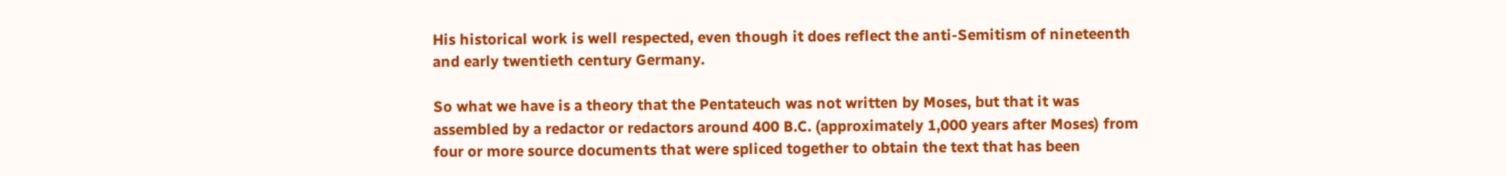His historical work is well respected, even though it does reflect the anti-Semitism of nineteenth and early twentieth century Germany.

So what we have is a theory that the Pentateuch was not written by Moses, but that it was assembled by a redactor or redactors around 400 B.C. (approximately 1,000 years after Moses) from four or more source documents that were spliced together to obtain the text that has been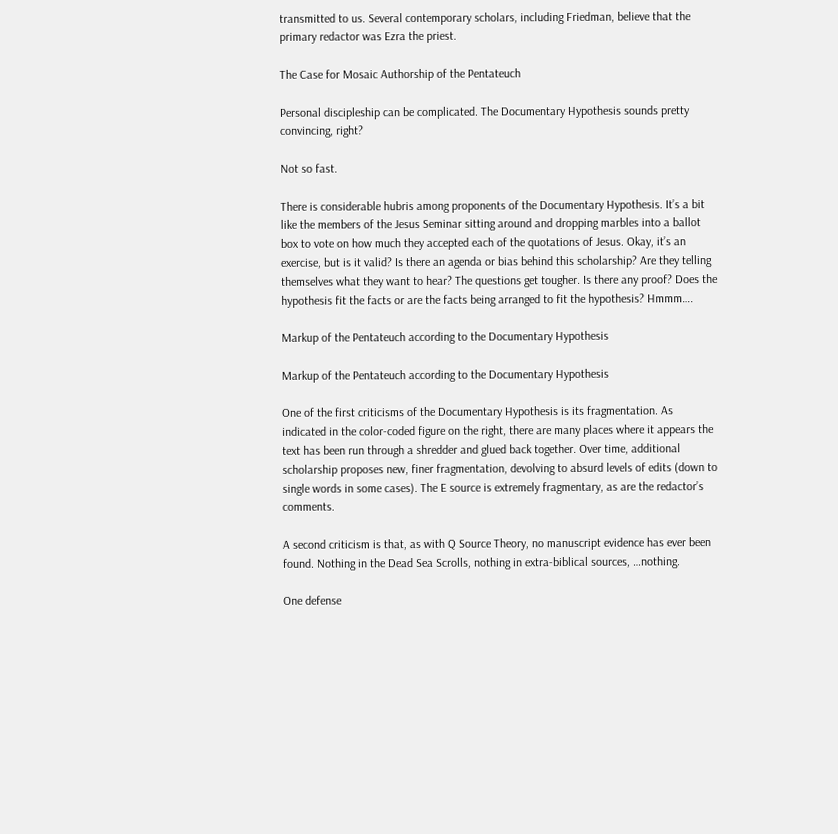transmitted to us. Several contemporary scholars, including Friedman, believe that the primary redactor was Ezra the priest.

The Case for Mosaic Authorship of the Pentateuch

Personal discipleship can be complicated. The Documentary Hypothesis sounds pretty convincing, right?

Not so fast.

There is considerable hubris among proponents of the Documentary Hypothesis. It’s a bit like the members of the Jesus Seminar sitting around and dropping marbles into a ballot box to vote on how much they accepted each of the quotations of Jesus. Okay, it’s an exercise, but is it valid? Is there an agenda or bias behind this scholarship? Are they telling themselves what they want to hear? The questions get tougher. Is there any proof? Does the hypothesis fit the facts or are the facts being arranged to fit the hypothesis? Hmmm….

Markup of the Pentateuch according to the Documentary Hypothesis

Markup of the Pentateuch according to the Documentary Hypothesis

One of the first criticisms of the Documentary Hypothesis is its fragmentation. As indicated in the color-coded figure on the right, there are many places where it appears the text has been run through a shredder and glued back together. Over time, additional scholarship proposes new, finer fragmentation, devolving to absurd levels of edits (down to single words in some cases). The E source is extremely fragmentary, as are the redactor’s comments.

A second criticism is that, as with Q Source Theory, no manuscript evidence has ever been found. Nothing in the Dead Sea Scrolls, nothing in extra-biblical sources, …nothing.

One defense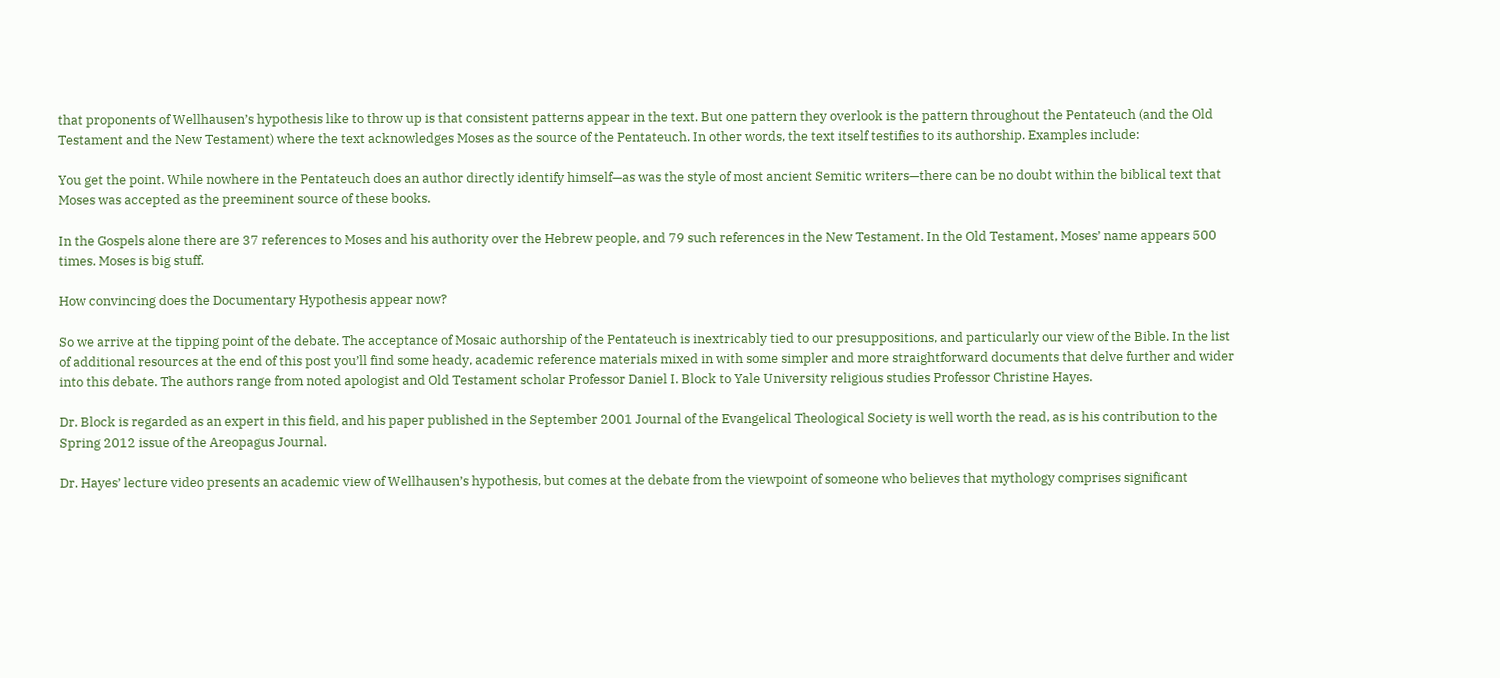that proponents of Wellhausen’s hypothesis like to throw up is that consistent patterns appear in the text. But one pattern they overlook is the pattern throughout the Pentateuch (and the Old Testament and the New Testament) where the text acknowledges Moses as the source of the Pentateuch. In other words, the text itself testifies to its authorship. Examples include:

You get the point. While nowhere in the Pentateuch does an author directly identify himself—as was the style of most ancient Semitic writers—there can be no doubt within the biblical text that Moses was accepted as the preeminent source of these books.

In the Gospels alone there are 37 references to Moses and his authority over the Hebrew people, and 79 such references in the New Testament. In the Old Testament, Moses’ name appears 500 times. Moses is big stuff.

How convincing does the Documentary Hypothesis appear now?

So we arrive at the tipping point of the debate. The acceptance of Mosaic authorship of the Pentateuch is inextricably tied to our presuppositions, and particularly our view of the Bible. In the list of additional resources at the end of this post you’ll find some heady, academic reference materials mixed in with some simpler and more straightforward documents that delve further and wider into this debate. The authors range from noted apologist and Old Testament scholar Professor Daniel I. Block to Yale University religious studies Professor Christine Hayes.

Dr. Block is regarded as an expert in this field, and his paper published in the September 2001 Journal of the Evangelical Theological Society is well worth the read, as is his contribution to the Spring 2012 issue of the Areopagus Journal.

Dr. Hayes’ lecture video presents an academic view of Wellhausen’s hypothesis, but comes at the debate from the viewpoint of someone who believes that mythology comprises significant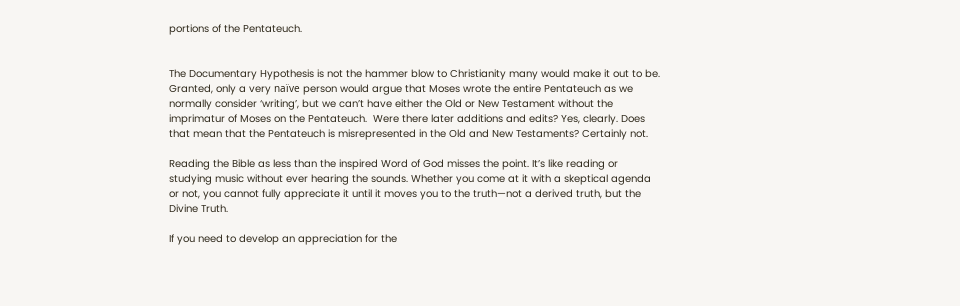portions of the Pentateuch.


The Documentary Hypothesis is not the hammer blow to Christianity many would make it out to be. Granted, only a very naïve person would argue that Moses wrote the entire Pentateuch as we normally consider ‘writing’, but we can’t have either the Old or New Testament without the imprimatur of Moses on the Pentateuch.  Were there later additions and edits? Yes, clearly. Does that mean that the Pentateuch is misrepresented in the Old and New Testaments? Certainly not.

Reading the Bible as less than the inspired Word of God misses the point. It’s like reading or studying music without ever hearing the sounds. Whether you come at it with a skeptical agenda or not, you cannot fully appreciate it until it moves you to the truth—not a derived truth, but the Divine Truth.

If you need to develop an appreciation for the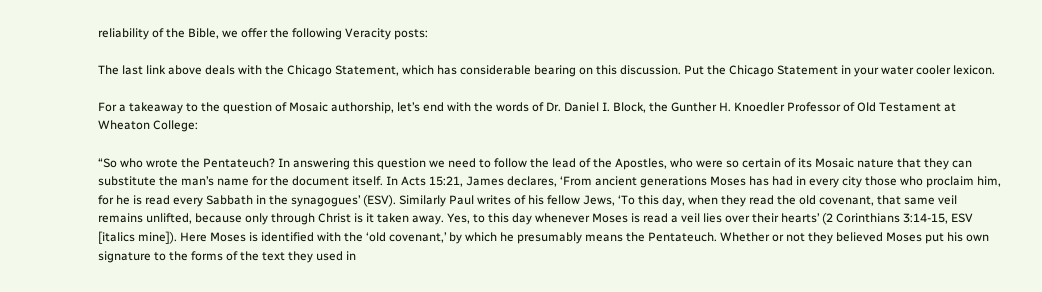reliability of the Bible, we offer the following Veracity posts:

The last link above deals with the Chicago Statement, which has considerable bearing on this discussion. Put the Chicago Statement in your water cooler lexicon.

For a takeaway to the question of Mosaic authorship, let’s end with the words of Dr. Daniel I. Block, the Gunther H. Knoedler Professor of Old Testament at Wheaton College:

“So who wrote the Pentateuch? In answering this question we need to follow the lead of the Apostles, who were so certain of its Mosaic nature that they can substitute the man’s name for the document itself. In Acts 15:21, James declares, ‘From ancient generations Moses has had in every city those who proclaim him, for he is read every Sabbath in the synagogues’ (ESV). Similarly Paul writes of his fellow Jews, ‘To this day, when they read the old covenant, that same veil remains unlifted, because only through Christ is it taken away. Yes, to this day whenever Moses is read a veil lies over their hearts’ (2 Corinthians 3:14-15, ESV [italics mine]). Here Moses is identified with the ‘old covenant,’ by which he presumably means the Pentateuch. Whether or not they believed Moses put his own signature to the forms of the text they used in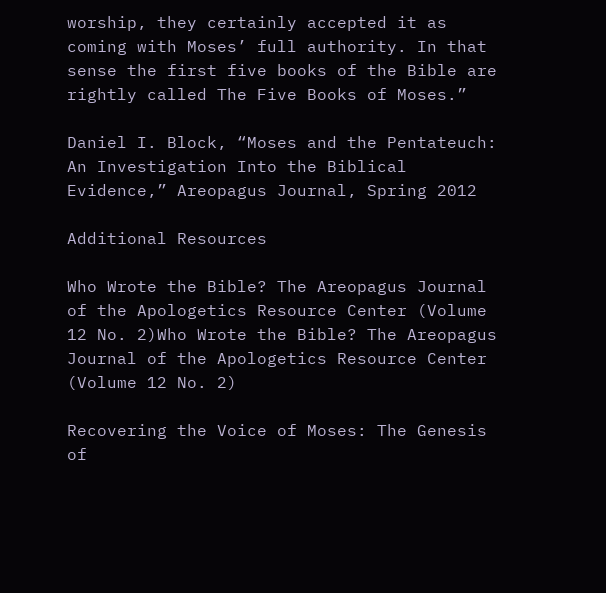worship, they certainly accepted it as coming with Moses’ full authority. In that sense the first five books of the Bible are rightly called The Five Books of Moses.”

Daniel I. Block, “Moses and the Pentateuch: An Investigation Into the Biblical Evidence,” Areopagus Journal, Spring 2012

Additional Resources

Who Wrote the Bible? The Areopagus Journal of the Apologetics Resource Center (Volume 12 No. 2)Who Wrote the Bible? The Areopagus Journal of the Apologetics Resource Center (Volume 12 No. 2)

Recovering the Voice of Moses: The Genesis of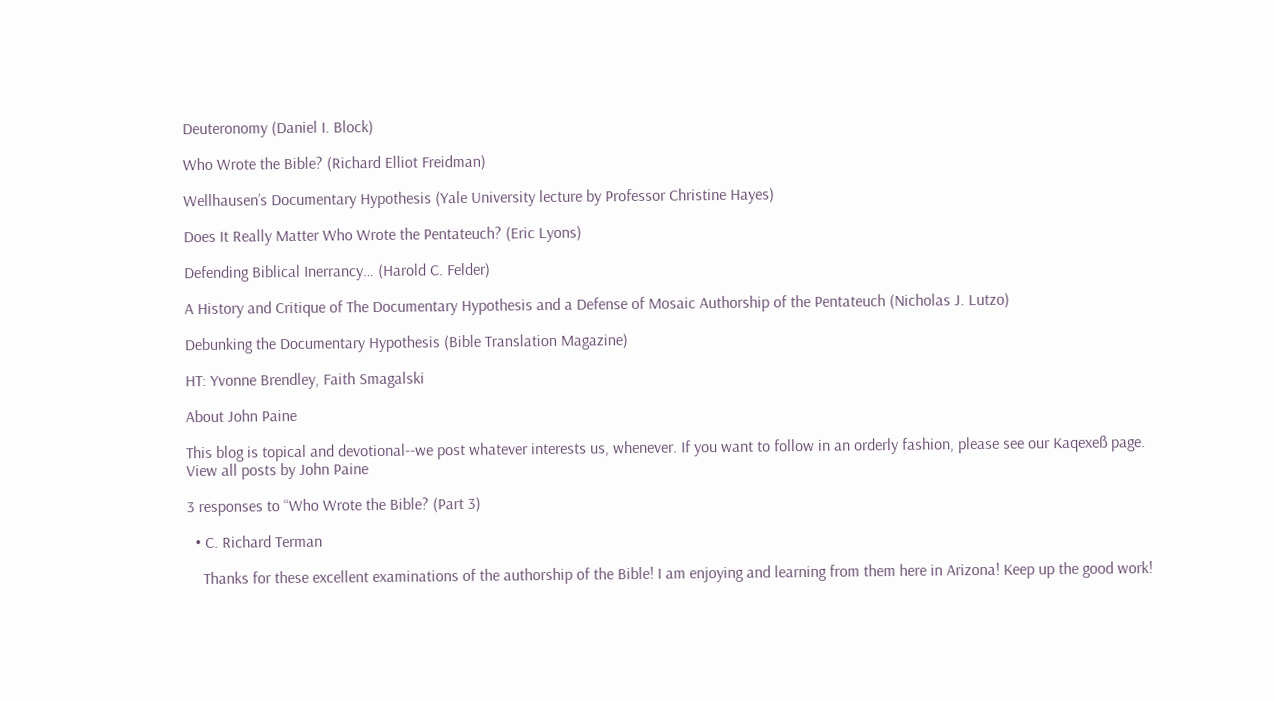Deuteronomy (Daniel I. Block)

Who Wrote the Bible? (Richard Elliot Freidman)

Wellhausen’s Documentary Hypothesis (Yale University lecture by Professor Christine Hayes)

Does It Really Matter Who Wrote the Pentateuch? (Eric Lyons)

Defending Biblical Inerrancy… (Harold C. Felder)

A History and Critique of The Documentary Hypothesis and a Defense of Mosaic Authorship of the Pentateuch (Nicholas J. Lutzo)

Debunking the Documentary Hypothesis (Bible Translation Magazine)

HT: Yvonne Brendley, Faith Smagalski

About John Paine

This blog is topical and devotional--we post whatever interests us, whenever. If you want to follow in an orderly fashion, please see our Kaqexeß page. View all posts by John Paine

3 responses to “Who Wrote the Bible? (Part 3)

  • C. Richard Terman

    Thanks for these excellent examinations of the authorship of the Bible! I am enjoying and learning from them here in Arizona! Keep up the good work!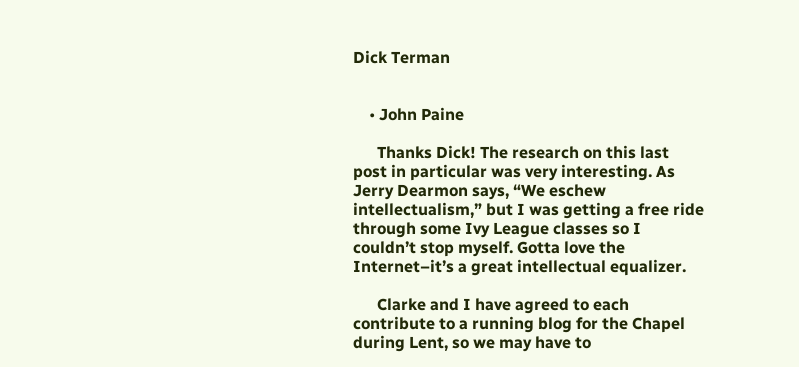Dick Terman


    • John Paine

      Thanks Dick! The research on this last post in particular was very interesting. As Jerry Dearmon says, “We eschew intellectualism,” but I was getting a free ride through some Ivy League classes so I couldn’t stop myself. Gotta love the Internet–it’s a great intellectual equalizer.

      Clarke and I have agreed to each contribute to a running blog for the Chapel during Lent, so we may have to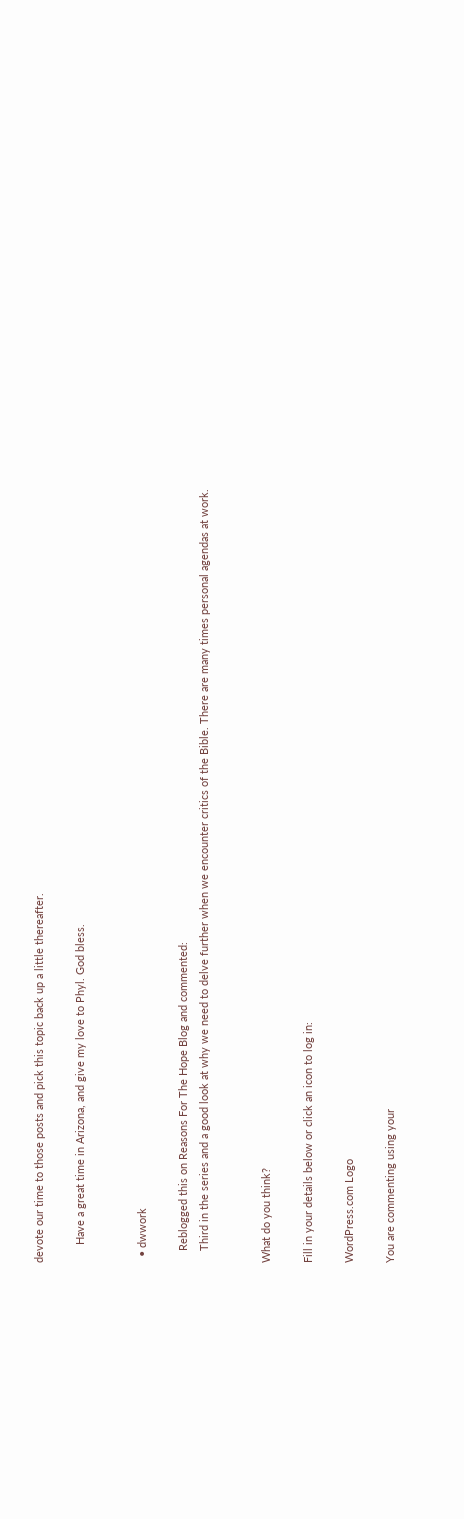devote our time to those posts and pick this topic back up a little thereafter.

      Have a great time in Arizona, and give my love to Phyl. God bless.


  • dwwork

    Reblogged this on Reasons For The Hope Blog and commented:
    Third in the series and a good look at why we need to delve further when we encounter critics of the Bible. There are many times personal agendas at work.


What do you think?

Fill in your details below or click an icon to log in:

WordPress.com Logo

You are commenting using your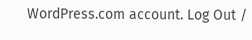WordPress.com account. Log Out /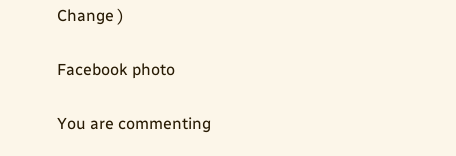Change )

Facebook photo

You are commenting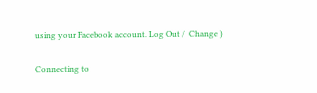using your Facebook account. Log Out /  Change )

Connecting to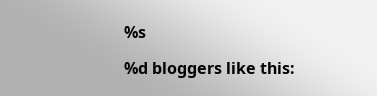%s

%d bloggers like this: